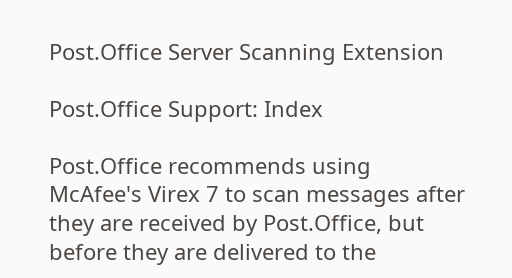Post.Office Server Scanning Extension

Post.Office Support: Index

Post.Office recommends using McAfee's Virex 7 to scan messages after they are received by Post.Office, but before they are delivered to the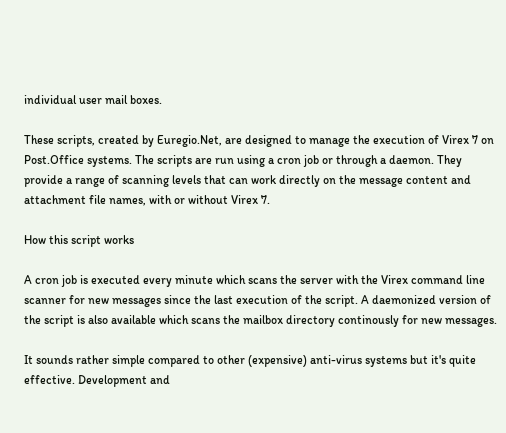individual user mail boxes.

These scripts, created by Euregio.Net, are designed to manage the execution of Virex 7 on Post.Office systems. The scripts are run using a cron job or through a daemon. They provide a range of scanning levels that can work directly on the message content and attachment file names, with or without Virex 7.

How this script works

A cron job is executed every minute which scans the server with the Virex command line scanner for new messages since the last execution of the script. A daemonized version of the script is also available which scans the mailbox directory continously for new messages.

It sounds rather simple compared to other (expensive) anti-virus systems but it's quite effective. Development and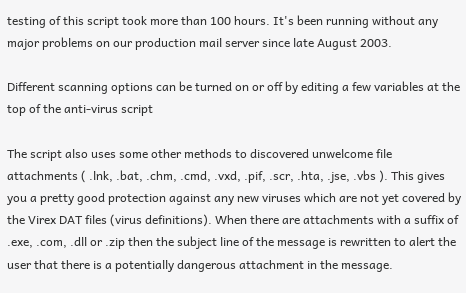testing of this script took more than 100 hours. It's been running without any major problems on our production mail server since late August 2003.

Different scanning options can be turned on or off by editing a few variables at the top of the anti-virus script

The script also uses some other methods to discovered unwelcome file attachments ( .lnk, .bat, .chm, .cmd, .vxd, .pif, .scr, .hta, .jse, .vbs ). This gives you a pretty good protection against any new viruses which are not yet covered by the Virex DAT files (virus definitions). When there are attachments with a suffix of .exe, .com, .dll or .zip then the subject line of the message is rewritten to alert the user that there is a potentially dangerous attachment in the message.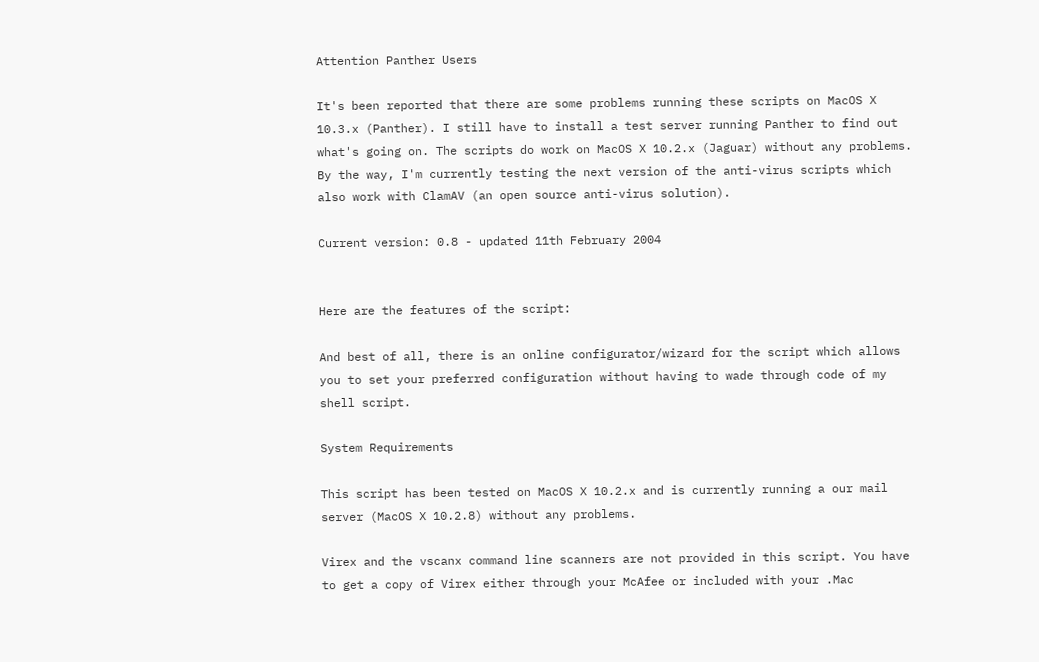Attention Panther Users

It's been reported that there are some problems running these scripts on MacOS X 10.3.x (Panther). I still have to install a test server running Panther to find out what's going on. The scripts do work on MacOS X 10.2.x (Jaguar) without any problems. By the way, I'm currently testing the next version of the anti-virus scripts which also work with ClamAV (an open source anti-virus solution).

Current version: 0.8 - updated 11th February 2004


Here are the features of the script:

And best of all, there is an online configurator/wizard for the script which allows you to set your preferred configuration without having to wade through code of my shell script.

System Requirements

This script has been tested on MacOS X 10.2.x and is currently running a our mail server (MacOS X 10.2.8) without any problems.

Virex and the vscanx command line scanners are not provided in this script. You have to get a copy of Virex either through your McAfee or included with your .Mac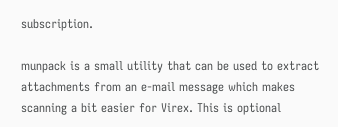subscription.

munpack is a small utility that can be used to extract attachments from an e-mail message which makes scanning a bit easier for Virex. This is optional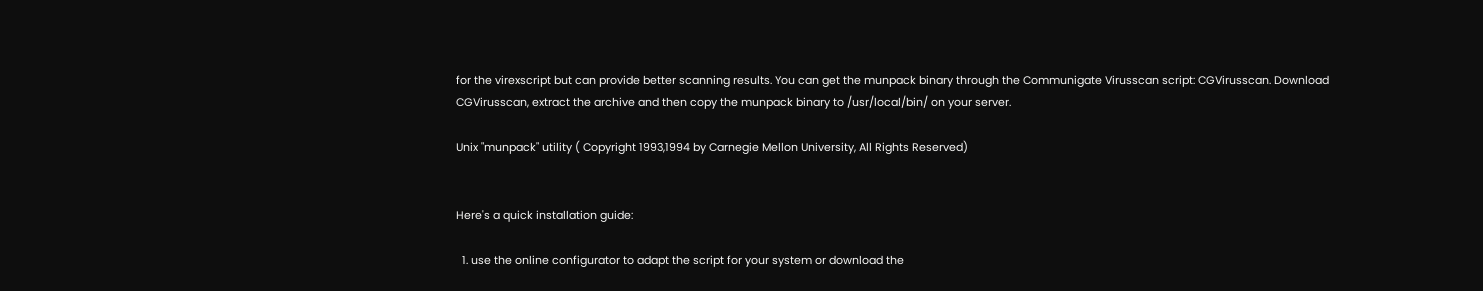for the virexscript but can provide better scanning results. You can get the munpack binary through the Communigate Virusscan script: CGVirusscan. Download CGVirusscan, extract the archive and then copy the munpack binary to /usr/local/bin/ on your server.

Unix "munpack" utility ( Copyright 1993,1994 by Carnegie Mellon University, All Rights Reserved)


Here's a quick installation guide:

  1. use the online configurator to adapt the script for your system or download the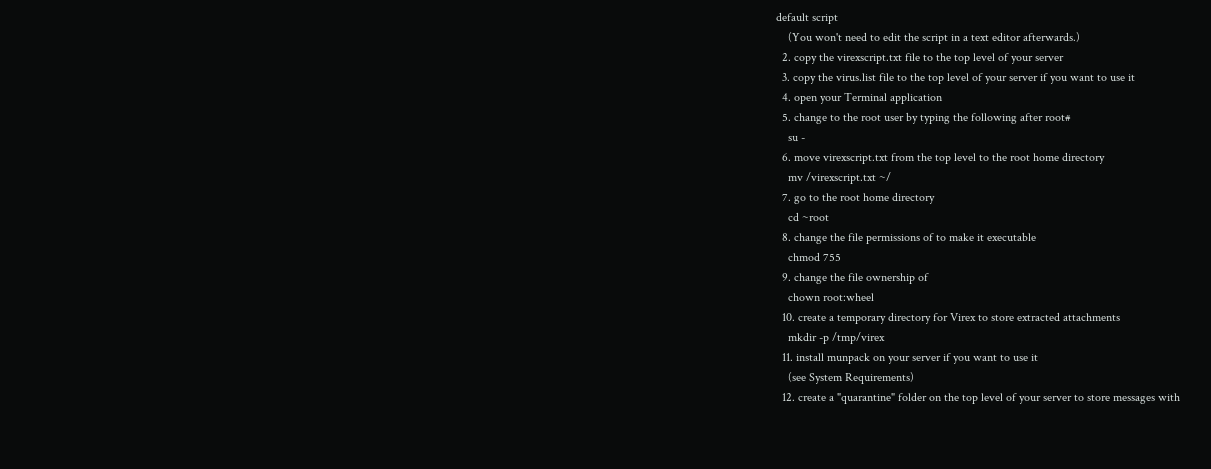default script
    (You won't need to edit the script in a text editor afterwards.)
  2. copy the virexscript.txt file to the top level of your server
  3. copy the virus.list file to the top level of your server if you want to use it
  4. open your Terminal application
  5. change to the root user by typing the following after root#
    su -
  6. move virexscript.txt from the top level to the root home directory
    mv /virexscript.txt ~/
  7. go to the root home directory
    cd ~root
  8. change the file permissions of to make it executable
    chmod 755
  9. change the file ownership of
    chown root:wheel
  10. create a temporary directory for Virex to store extracted attachments
    mkdir -p /tmp/virex
  11. install munpack on your server if you want to use it
    (see System Requirements)
  12. create a "quarantine" folder on the top level of your server to store messages with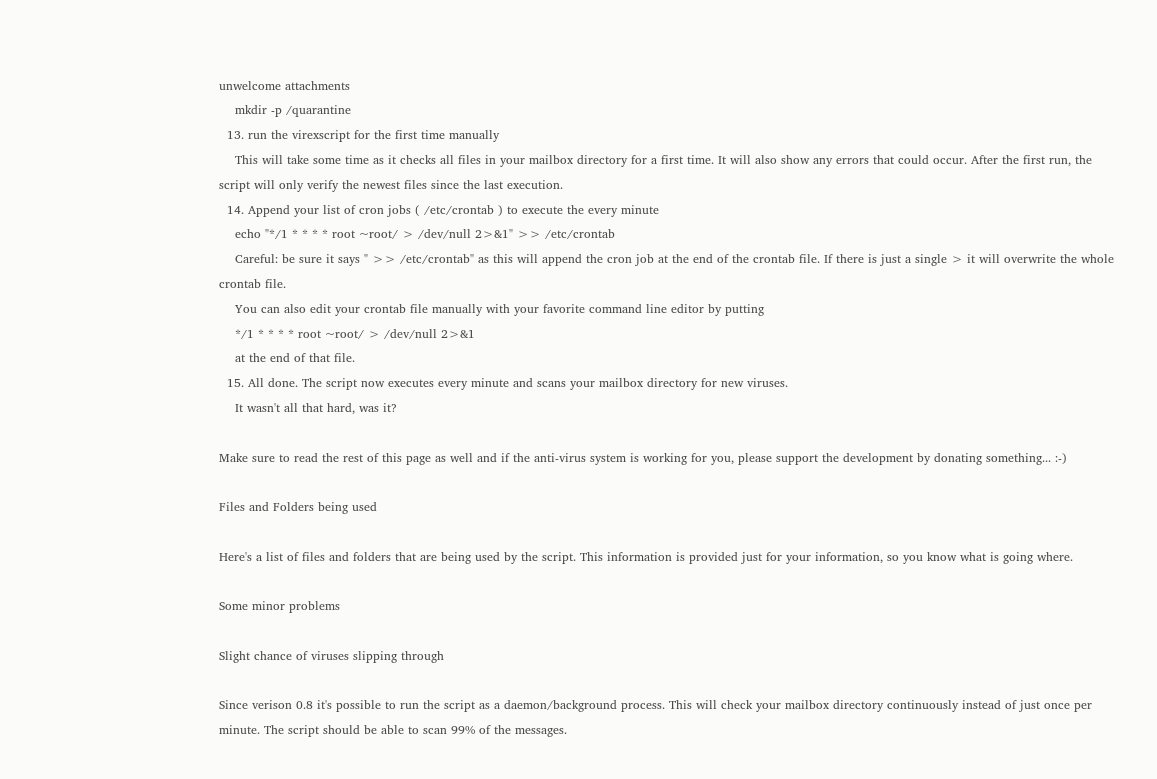unwelcome attachments
    mkdir -p /quarantine
  13. run the virexscript for the first time manually
    This will take some time as it checks all files in your mailbox directory for a first time. It will also show any errors that could occur. After the first run, the script will only verify the newest files since the last execution.
  14. Append your list of cron jobs ( /etc/crontab ) to execute the every minute
    echo "*/1 * * * * root ~root/ > /dev/null 2>&1" >> /etc/crontab
    Careful: be sure it says " >> /etc/crontab" as this will append the cron job at the end of the crontab file. If there is just a single > it will overwrite the whole crontab file.
    You can also edit your crontab file manually with your favorite command line editor by putting
    */1 * * * * root ~root/ > /dev/null 2>&1
    at the end of that file.
  15. All done. The script now executes every minute and scans your mailbox directory for new viruses.
    It wasn't all that hard, was it?

Make sure to read the rest of this page as well and if the anti-virus system is working for you, please support the development by donating something... :-)

Files and Folders being used

Here's a list of files and folders that are being used by the script. This information is provided just for your information, so you know what is going where.

Some minor problems

Slight chance of viruses slipping through

Since verison 0.8 it's possible to run the script as a daemon/background process. This will check your mailbox directory continuously instead of just once per minute. The script should be able to scan 99% of the messages.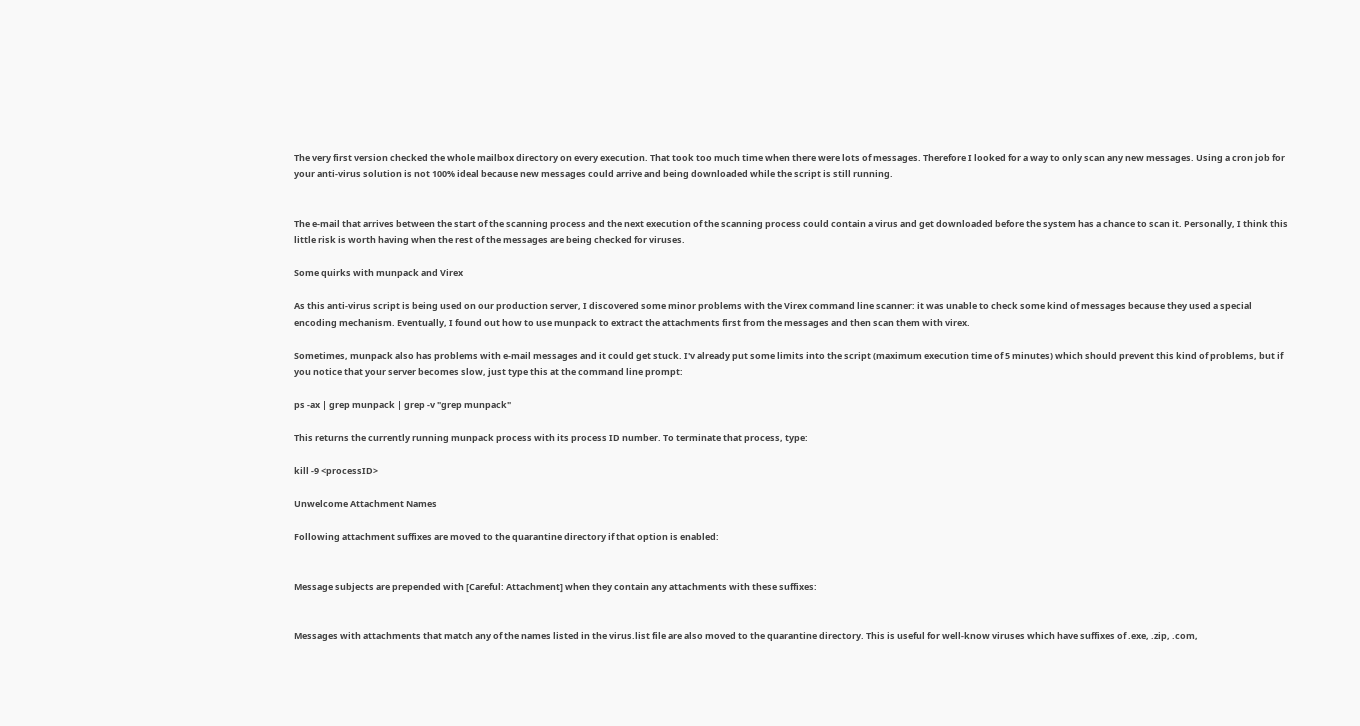The very first version checked the whole mailbox directory on every execution. That took too much time when there were lots of messages. Therefore I looked for a way to only scan any new messages. Using a cron job for your anti-virus solution is not 100% ideal because new messages could arrive and being downloaded while the script is still running.


The e-mail that arrives between the start of the scanning process and the next execution of the scanning process could contain a virus and get downloaded before the system has a chance to scan it. Personally, I think this little risk is worth having when the rest of the messages are being checked for viruses.

Some quirks with munpack and Virex

As this anti-virus script is being used on our production server, I discovered some minor problems with the Virex command line scanner: it was unable to check some kind of messages because they used a special encoding mechanism. Eventually, I found out how to use munpack to extract the attachments first from the messages and then scan them with virex.

Sometimes, munpack also has problems with e-mail messages and it could get stuck. I'v already put some limits into the script (maximum execution time of 5 minutes) which should prevent this kind of problems, but if you notice that your server becomes slow, just type this at the command line prompt:

ps -ax | grep munpack | grep -v "grep munpack"

This returns the currently running munpack process with its process ID number. To terminate that process, type:

kill -9 <processID>

Unwelcome Attachment Names

Following attachment suffixes are moved to the quarantine directory if that option is enabled:


Message subjects are prepended with [Careful: Attachment] when they contain any attachments with these suffixes:


Messages with attachments that match any of the names listed in the virus.list file are also moved to the quarantine directory. This is useful for well-know viruses which have suffixes of .exe, .zip, .com,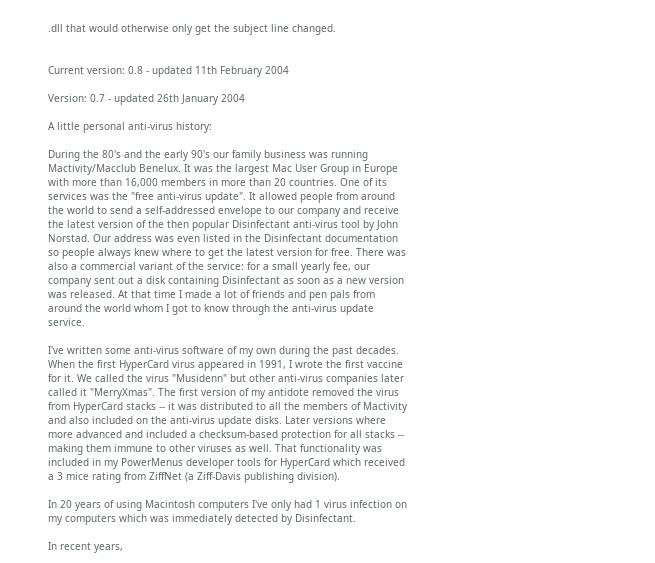.dll that would otherwise only get the subject line changed.


Current version: 0.8 - updated 11th February 2004

Version: 0.7 - updated 26th January 2004

A little personal anti-virus history:

During the 80's and the early 90's our family business was running Mactivity/Macclub Benelux. It was the largest Mac User Group in Europe with more than 16,000 members in more than 20 countries. One of its services was the "free anti-virus update". It allowed people from around the world to send a self-addressed envelope to our company and receive the latest version of the then popular Disinfectant anti-virus tool by John Norstad. Our address was even listed in the Disinfectant documentation so people always knew where to get the latest version for free. There was also a commercial variant of the service: for a small yearly fee, our company sent out a disk containing Disinfectant as soon as a new version was released. At that time I made a lot of friends and pen pals from around the world whom I got to know through the anti-virus update service.

I've written some anti-virus software of my own during the past decades. When the first HyperCard virus appeared in 1991, I wrote the first vaccine for it. We called the virus "Musidenn" but other anti-virus companies later called it "MerryXmas". The first version of my antidote removed the virus from HyperCard stacks -- it was distributed to all the members of Mactivity and also included on the anti-virus update disks. Later versions where more advanced and included a checksum-based protection for all stacks -- making them immune to other viruses as well. That functionality was included in my PowerMenus developer tools for HyperCard which received a 3 mice rating from ZiffNet (a Ziff-Davis publishing division).

In 20 years of using Macintosh computers I've only had 1 virus infection on my computers which was immediately detected by Disinfectant.

In recent years,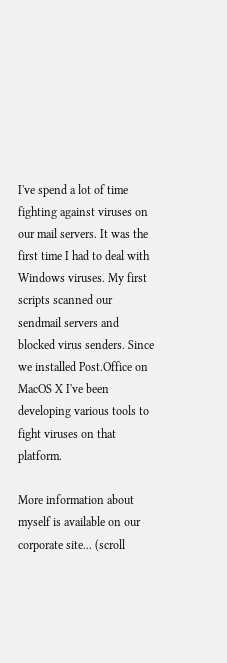I've spend a lot of time fighting against viruses on our mail servers. It was the first time I had to deal with Windows viruses. My first scripts scanned our sendmail servers and blocked virus senders. Since we installed Post.Office on MacOS X I've been developing various tools to fight viruses on that platform.

More information about myself is available on our corporate site... (scroll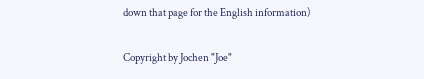down that page for the English information)

Copyright by Jochen "Joe"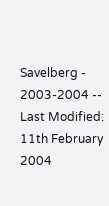Savelberg - 2003-2004 -- Last Modified: 11th February 2004